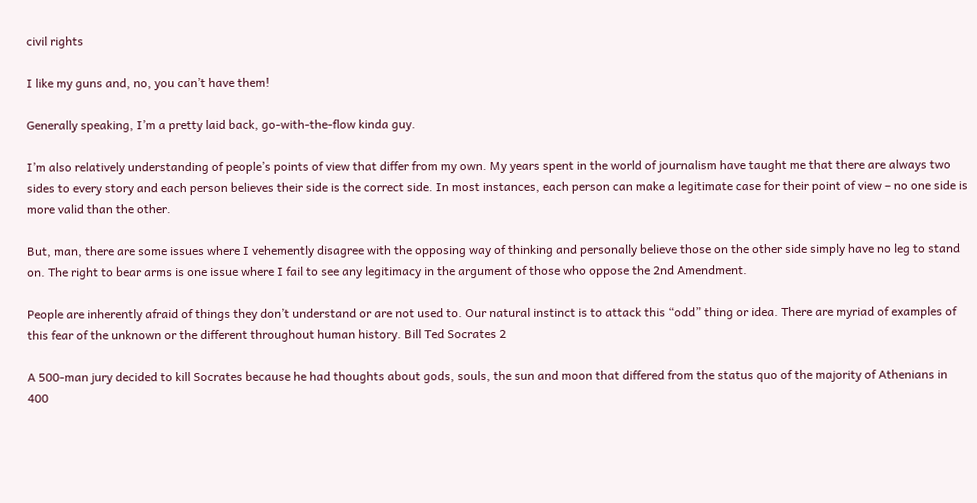civil rights

I like my guns and, no, you can’t have them!

Generally speaking, I’m a pretty laid back, go-with-the-flow kinda guy.

I’m also relatively understanding of people’s points of view that differ from my own. My years spent in the world of journalism have taught me that there are always two sides to every story and each person believes their side is the correct side. In most instances, each person can make a legitimate case for their point of view – no one side is more valid than the other.

But, man, there are some issues where I vehemently disagree with the opposing way of thinking and personally believe those on the other side simply have no leg to stand on. The right to bear arms is one issue where I fail to see any legitimacy in the argument of those who oppose the 2nd Amendment.

People are inherently afraid of things they don’t understand or are not used to. Our natural instinct is to attack this “odd” thing or idea. There are myriad of examples of this fear of the unknown or the different throughout human history. Bill Ted Socrates 2

A 500-man jury decided to kill Socrates because he had thoughts about gods, souls, the sun and moon that differed from the status quo of the majority of Athenians in 400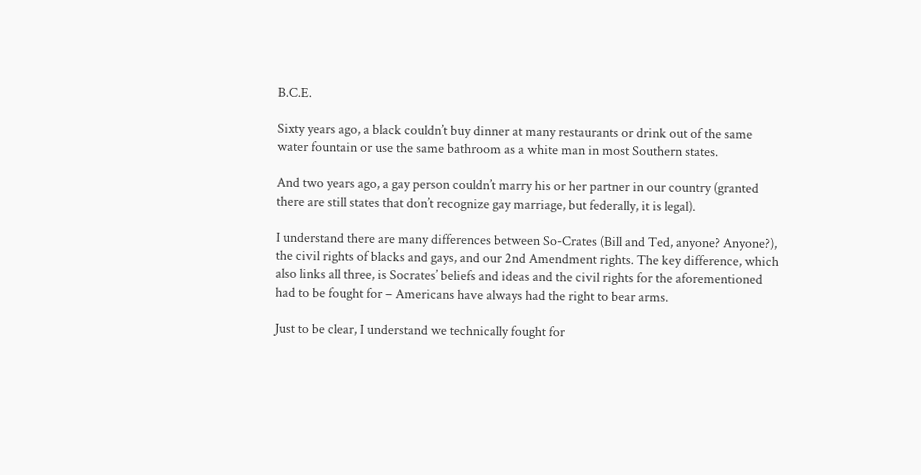B.C.E.

Sixty years ago, a black couldn’t buy dinner at many restaurants or drink out of the same water fountain or use the same bathroom as a white man in most Southern states.

And two years ago, a gay person couldn’t marry his or her partner in our country (granted there are still states that don’t recognize gay marriage, but federally, it is legal).

I understand there are many differences between So-Crates (Bill and Ted, anyone? Anyone?), the civil rights of blacks and gays, and our 2nd Amendment rights. The key difference, which also links all three, is Socrates’ beliefs and ideas and the civil rights for the aforementioned had to be fought for – Americans have always had the right to bear arms.

Just to be clear, I understand we technically fought for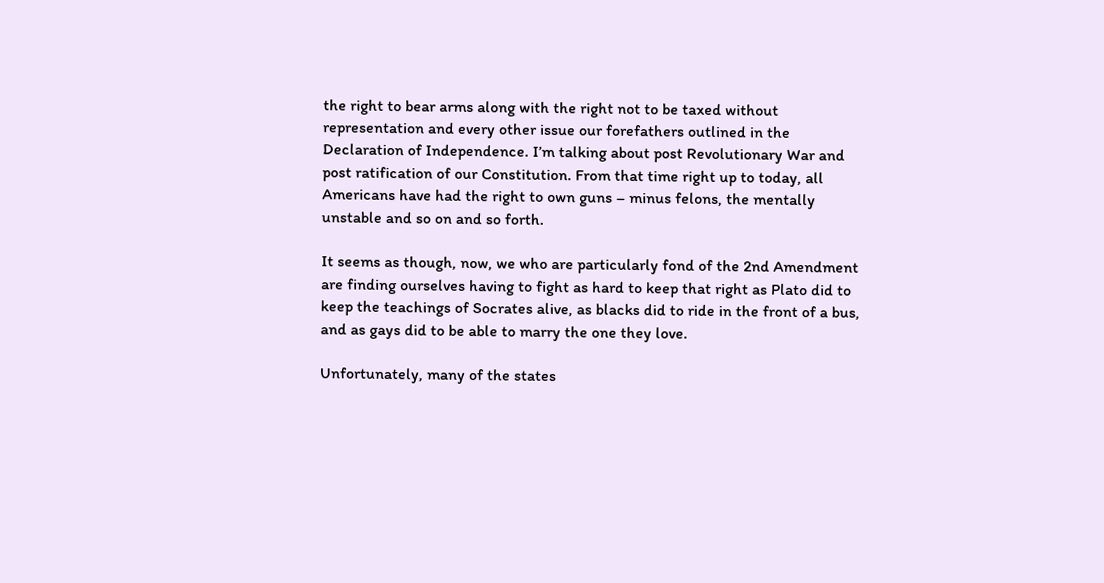the right to bear arms along with the right not to be taxed without representation and every other issue our forefathers outlined in the Declaration of Independence. I’m talking about post Revolutionary War and post ratification of our Constitution. From that time right up to today, all Americans have had the right to own guns – minus felons, the mentally unstable and so on and so forth.

It seems as though, now, we who are particularly fond of the 2nd Amendment are finding ourselves having to fight as hard to keep that right as Plato did to keep the teachings of Socrates alive, as blacks did to ride in the front of a bus, and as gays did to be able to marry the one they love.

Unfortunately, many of the states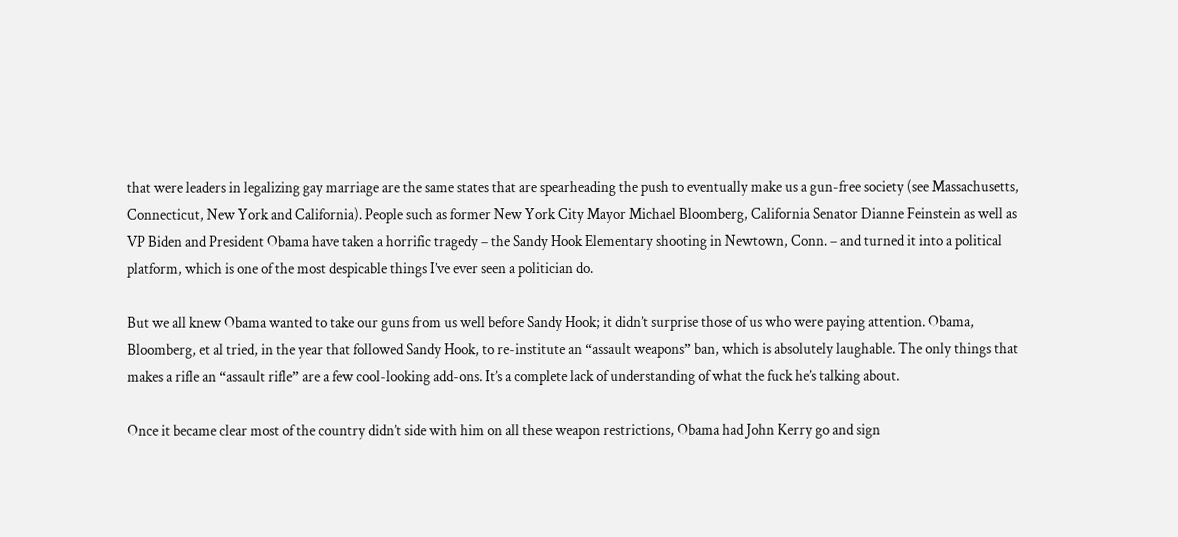that were leaders in legalizing gay marriage are the same states that are spearheading the push to eventually make us a gun-free society (see Massachusetts, Connecticut, New York and California). People such as former New York City Mayor Michael Bloomberg, California Senator Dianne Feinstein as well as VP Biden and President Obama have taken a horrific tragedy – the Sandy Hook Elementary shooting in Newtown, Conn. – and turned it into a political platform, which is one of the most despicable things I’ve ever seen a politician do.

But we all knew Obama wanted to take our guns from us well before Sandy Hook; it didn’t surprise those of us who were paying attention. Obama, Bloomberg, et al tried, in the year that followed Sandy Hook, to re-institute an “assault weapons” ban, which is absolutely laughable. The only things that makes a rifle an “assault rifle” are a few cool-looking add-ons. It’s a complete lack of understanding of what the fuck he’s talking about.

Once it became clear most of the country didn’t side with him on all these weapon restrictions, Obama had John Kerry go and sign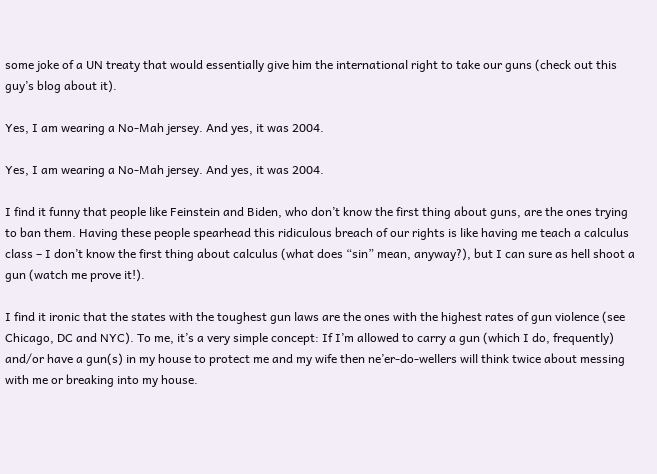some joke of a UN treaty that would essentially give him the international right to take our guns (check out this guy’s blog about it).

Yes, I am wearing a No-Mah jersey. And yes, it was 2004.

Yes, I am wearing a No-Mah jersey. And yes, it was 2004.

I find it funny that people like Feinstein and Biden, who don’t know the first thing about guns, are the ones trying to ban them. Having these people spearhead this ridiculous breach of our rights is like having me teach a calculus class – I don’t know the first thing about calculus (what does “sin” mean, anyway?), but I can sure as hell shoot a gun (watch me prove it!).

I find it ironic that the states with the toughest gun laws are the ones with the highest rates of gun violence (see Chicago, DC and NYC). To me, it’s a very simple concept: If I’m allowed to carry a gun (which I do, frequently) and/or have a gun(s) in my house to protect me and my wife then ne’er-do-wellers will think twice about messing with me or breaking into my house.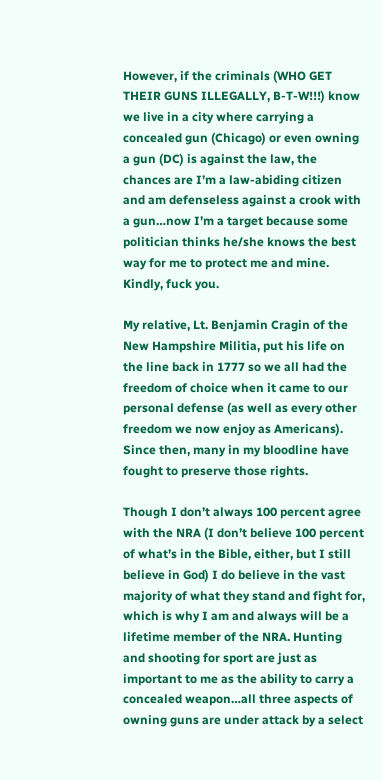However, if the criminals (WHO GET THEIR GUNS ILLEGALLY, B-T-W!!!) know we live in a city where carrying a concealed gun (Chicago) or even owning a gun (DC) is against the law, the chances are I’m a law-abiding citizen and am defenseless against a crook with a gun…now I’m a target because some politician thinks he/she knows the best way for me to protect me and mine. Kindly, fuck you.

My relative, Lt. Benjamin Cragin of the New Hampshire Militia, put his life on the line back in 1777 so we all had the freedom of choice when it came to our personal defense (as well as every other freedom we now enjoy as Americans). Since then, many in my bloodline have fought to preserve those rights.

Though I don’t always 100 percent agree with the NRA (I don’t believe 100 percent of what’s in the Bible, either, but I still believe in God) I do believe in the vast majority of what they stand and fight for, which is why I am and always will be a lifetime member of the NRA. Hunting and shooting for sport are just as important to me as the ability to carry a concealed weapon…all three aspects of owning guns are under attack by a select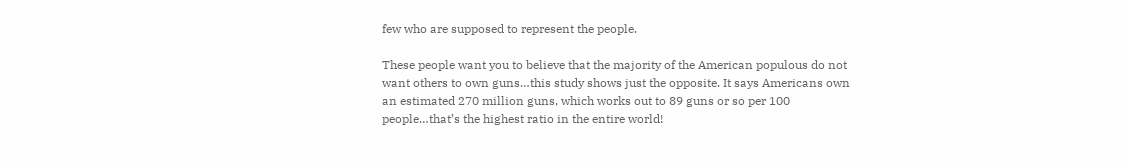few who are supposed to represent the people.

These people want you to believe that the majority of the American populous do not want others to own guns…this study shows just the opposite. It says Americans own an estimated 270 million guns, which works out to 89 guns or so per 100 people…that’s the highest ratio in the entire world!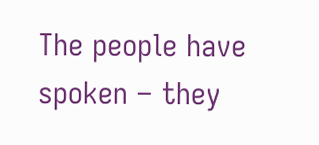The people have spoken – they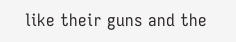like their guns and the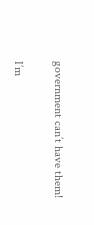government can’t have them!

I’m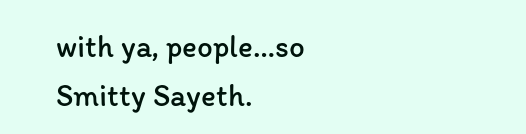with ya, people…so Smitty Sayeth.